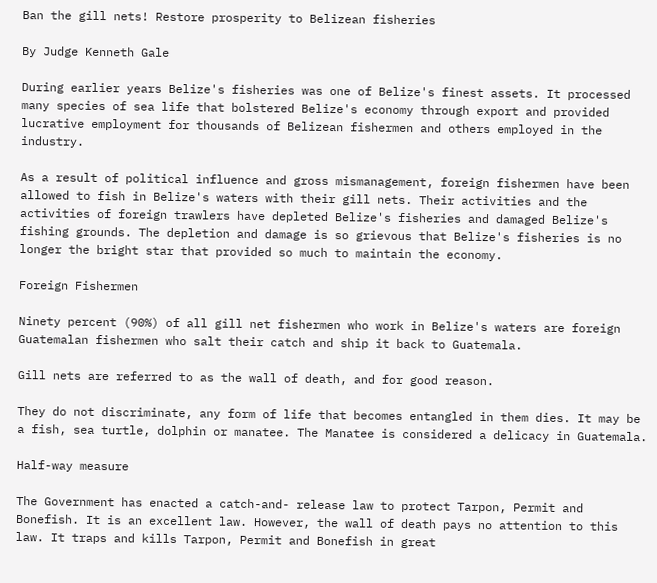Ban the gill nets! Restore prosperity to Belizean fisheries

By Judge Kenneth Gale

During earlier years Belize's fisheries was one of Belize's finest assets. It processed many species of sea life that bolstered Belize's economy through export and provided lucrative employment for thousands of Belizean fishermen and others employed in the industry.

As a result of political influence and gross mismanagement, foreign fishermen have been allowed to fish in Belize's waters with their gill nets. Their activities and the activities of foreign trawlers have depleted Belize's fisheries and damaged Belize's fishing grounds. The depletion and damage is so grievous that Belize's fisheries is no longer the bright star that provided so much to maintain the economy.

Foreign Fishermen

Ninety percent (90%) of all gill net fishermen who work in Belize's waters are foreign Guatemalan fishermen who salt their catch and ship it back to Guatemala.

Gill nets are referred to as the wall of death, and for good reason.

They do not discriminate, any form of life that becomes entangled in them dies. It may be a fish, sea turtle, dolphin or manatee. The Manatee is considered a delicacy in Guatemala.

Half-way measure

The Government has enacted a catch-and- release law to protect Tarpon, Permit and Bonefish. It is an excellent law. However, the wall of death pays no attention to this law. It traps and kills Tarpon, Permit and Bonefish in great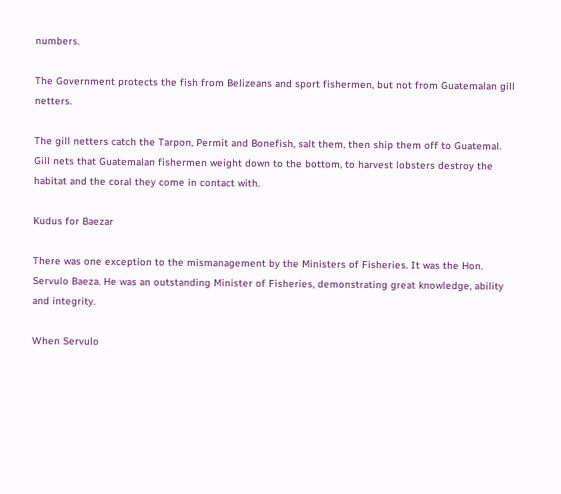numbers.

The Government protects the fish from Belizeans and sport fishermen, but not from Guatemalan gill netters.

The gill netters catch the Tarpon, Permit and Bonefish, salt them, then ship them off to Guatemal. Gill nets that Guatemalan fishermen weight down to the bottom, to harvest lobsters destroy the habitat and the coral they come in contact with.

Kudus for Baezar

There was one exception to the mismanagement by the Ministers of Fisheries. It was the Hon. Servulo Baeza. He was an outstanding Minister of Fisheries, demonstrating great knowledge, ability and integrity.

When Servulo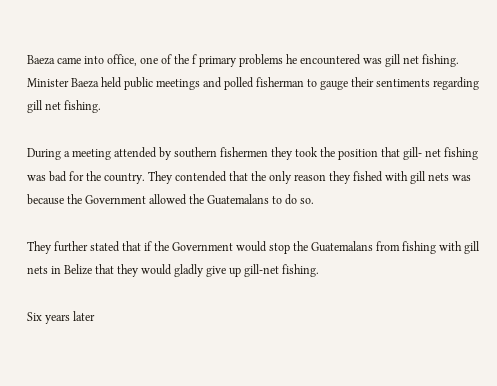Baeza came into office, one of the f primary problems he encountered was gill net fishing. Minister Baeza held public meetings and polled fisherman to gauge their sentiments regarding gill net fishing.

During a meeting attended by southern fishermen they took the position that gill- net fishing was bad for the country. They contended that the only reason they fished with gill nets was because the Government allowed the Guatemalans to do so.

They further stated that if the Government would stop the Guatemalans from fishing with gill nets in Belize that they would gladly give up gill-net fishing.

Six years later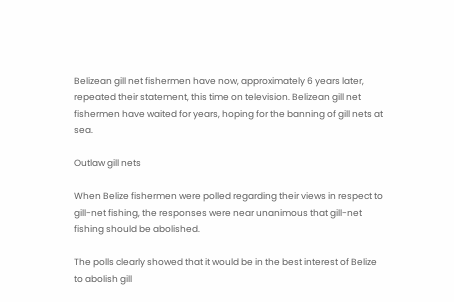Belizean gill net fishermen have now, approximately 6 years later, repeated their statement, this time on television. Belizean gill net fishermen have waited for years, hoping for the banning of gill nets at sea.

Outlaw gill nets

When Belize fishermen were polled regarding their views in respect to gill-net fishing, the responses were near unanimous that gill-net fishing should be abolished.

The polls clearly showed that it would be in the best interest of Belize to abolish gill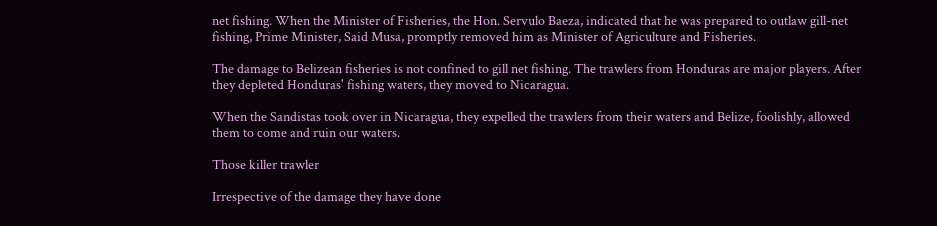net fishing. When the Minister of Fisheries, the Hon. Servulo Baeza, indicated that he was prepared to outlaw gill-net fishing, Prime Minister, Said Musa, promptly removed him as Minister of Agriculture and Fisheries.

The damage to Belizean fisheries is not confined to gill net fishing. The trawlers from Honduras are major players. After they depleted Honduras' fishing waters, they moved to Nicaragua.

When the Sandistas took over in Nicaragua, they expelled the trawlers from their waters and Belize, foolishly, allowed them to come and ruin our waters.

Those killer trawler

Irrespective of the damage they have done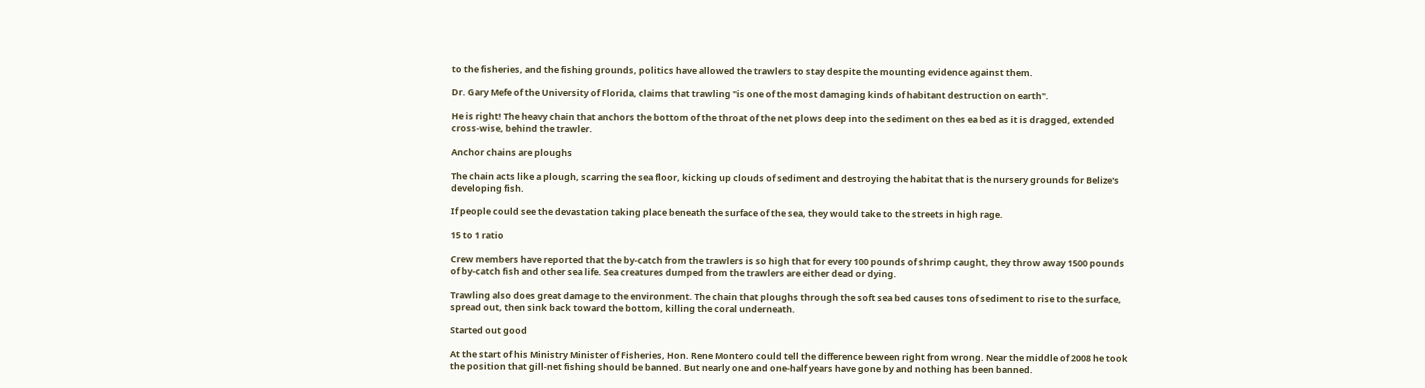to the fisheries, and the fishing grounds, politics have allowed the trawlers to stay despite the mounting evidence against them.

Dr. Gary Mefe of the University of Florida, claims that trawling "is one of the most damaging kinds of habitant destruction on earth".

He is right! The heavy chain that anchors the bottom of the throat of the net plows deep into the sediment on thes ea bed as it is dragged, extended cross-wise, behind the trawler.

Anchor chains are ploughs

The chain acts like a plough, scarring the sea floor, kicking up clouds of sediment and destroying the habitat that is the nursery grounds for Belize's developing fish.

If people could see the devastation taking place beneath the surface of the sea, they would take to the streets in high rage.

15 to 1 ratio

Crew members have reported that the by-catch from the trawlers is so high that for every 100 pounds of shrimp caught, they throw away 1500 pounds of by-catch fish and other sea life. Sea creatures dumped from the trawlers are either dead or dying.

Trawling also does great damage to the environment. The chain that ploughs through the soft sea bed causes tons of sediment to rise to the surface, spread out, then sink back toward the bottom, killing the coral underneath.

Started out good

At the start of his Ministry Minister of Fisheries, Hon. Rene Montero could tell the difference beween right from wrong. Near the middle of 2008 he took the position that gill-net fishing should be banned. But nearly one and one-half years have gone by and nothing has been banned.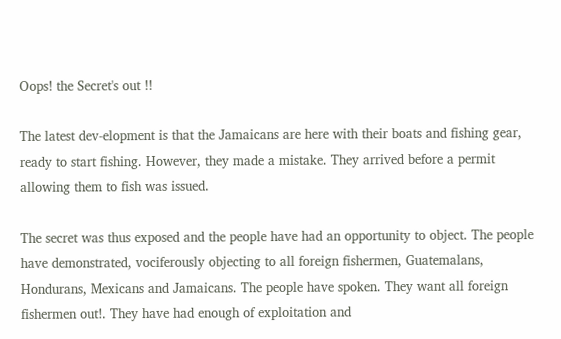Oops! the Secret's out !!

The latest dev-elopment is that the Jamaicans are here with their boats and fishing gear, ready to start fishing. However, they made a mistake. They arrived before a permit allowing them to fish was issued.

The secret was thus exposed and the people have had an opportunity to object. The people have demonstrated, vociferously objecting to all foreign fishermen, Guatemalans, Hondurans, Mexicans and Jamaicans. The people have spoken. They want all foreign fishermen out!. They have had enough of exploitation and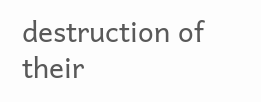destruction of their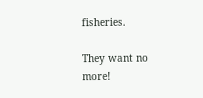fisheries.

They want no more!